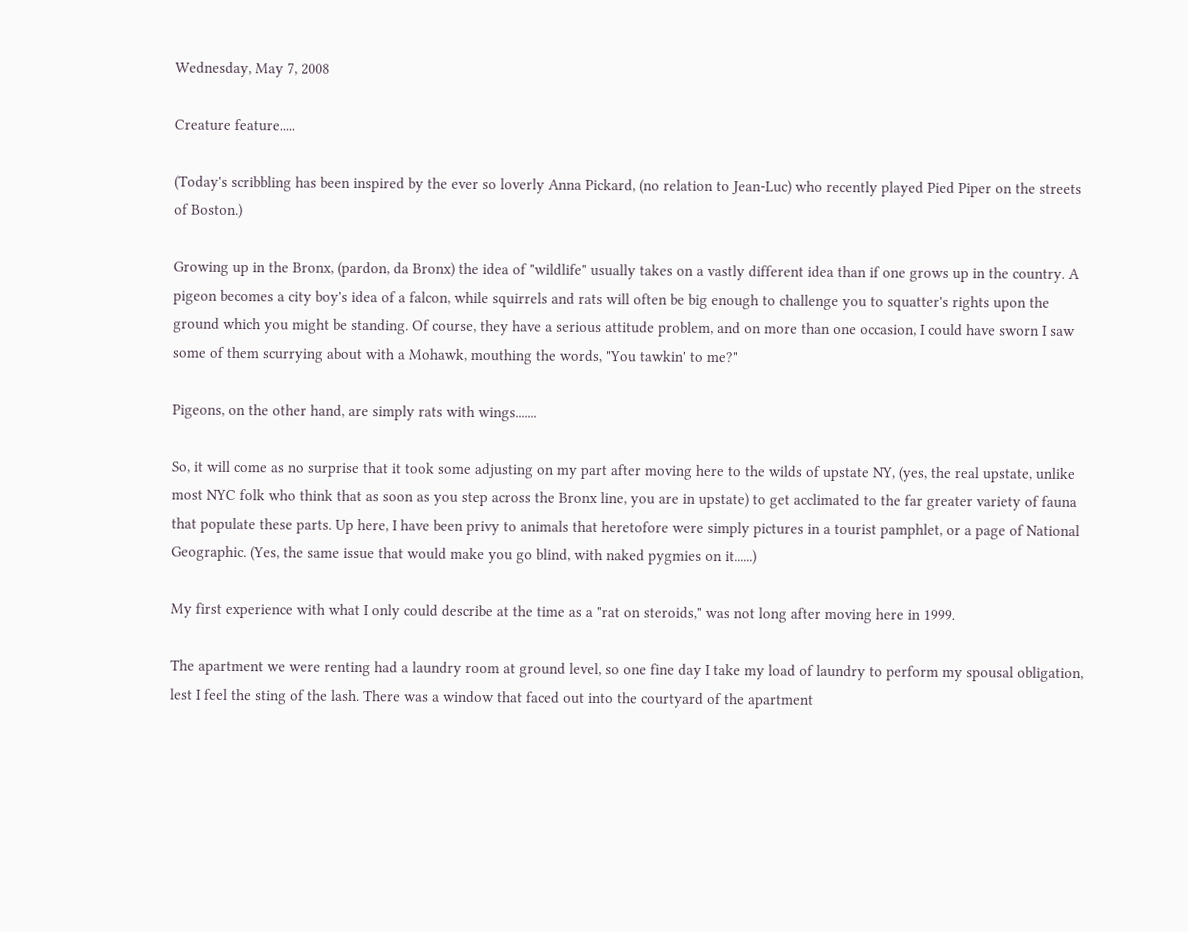Wednesday, May 7, 2008

Creature feature.....

(Today's scribbling has been inspired by the ever so loverly Anna Pickard, (no relation to Jean-Luc) who recently played Pied Piper on the streets of Boston.)

Growing up in the Bronx, (pardon, da Bronx) the idea of "wildlife" usually takes on a vastly different idea than if one grows up in the country. A pigeon becomes a city boy's idea of a falcon, while squirrels and rats will often be big enough to challenge you to squatter's rights upon the ground which you might be standing. Of course, they have a serious attitude problem, and on more than one occasion, I could have sworn I saw some of them scurrying about with a Mohawk, mouthing the words, "You tawkin' to me?"

Pigeons, on the other hand, are simply rats with wings.......

So, it will come as no surprise that it took some adjusting on my part after moving here to the wilds of upstate NY, (yes, the real upstate, unlike most NYC folk who think that as soon as you step across the Bronx line, you are in upstate) to get acclimated to the far greater variety of fauna that populate these parts. Up here, I have been privy to animals that heretofore were simply pictures in a tourist pamphlet, or a page of National Geographic. (Yes, the same issue that would make you go blind, with naked pygmies on it......)

My first experience with what I only could describe at the time as a "rat on steroids," was not long after moving here in 1999.

The apartment we were renting had a laundry room at ground level, so one fine day I take my load of laundry to perform my spousal obligation, lest I feel the sting of the lash. There was a window that faced out into the courtyard of the apartment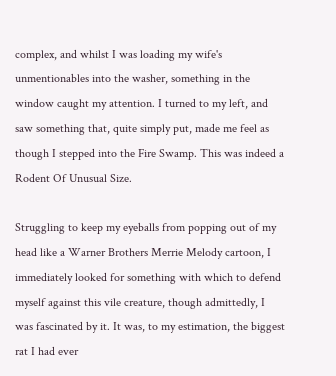complex, and whilst I was loading my wife's unmentionables into the washer, something in the window caught my attention. I turned to my left, and saw something that, quite simply put, made me feel as though I stepped into the Fire Swamp. This was indeed a Rodent Of Unusual Size.

Struggling to keep my eyeballs from popping out of my head like a Warner Brothers Merrie Melody cartoon, I immediately looked for something with which to defend myself against this vile creature, though admittedly, I was fascinated by it. It was, to my estimation, the biggest rat I had ever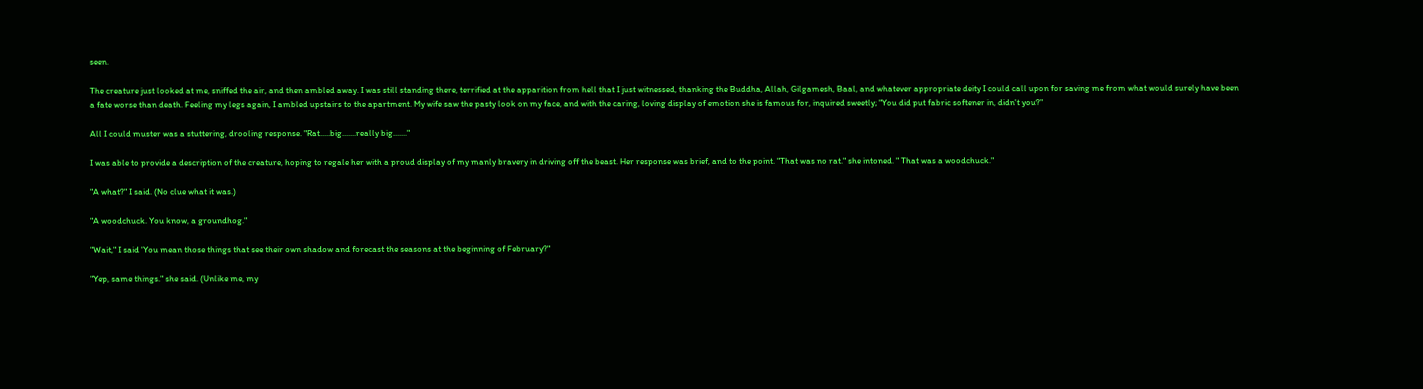seen.

The creature just looked at me, sniffed the air, and then ambled away. I was still standing there, terrified at the apparition from hell that I just witnessed, thanking the Buddha, Allah, Gilgamesh, Baal, and whatever appropriate deity I could call upon for saving me from what would surely have been a fate worse than death. Feeling my legs again, I ambled upstairs to the apartment. My wife saw the pasty look on my face, and with the caring, loving display of emotion she is famous for, inquired sweetly; "You did put fabric softener in, didn't you?"

All I could muster was a stuttering, drooling response. "Rat.....big.......really big......."

I was able to provide a description of the creature, hoping to regale her with a proud display of my manly bravery in driving off the beast. Her response was brief, and to the point. "That was no rat." she intoned. " That was a woodchuck."

"A what?" I said. (No clue what it was.)

"A woodchuck. You know, a groundhog."

"Wait," I said 'You mean those things that see their own shadow and forecast the seasons at the beginning of February?"

"Yep, same things." she said. (Unlike me, my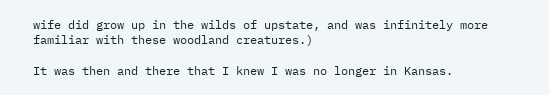wife did grow up in the wilds of upstate, and was infinitely more familiar with these woodland creatures.)

It was then and there that I knew I was no longer in Kansas.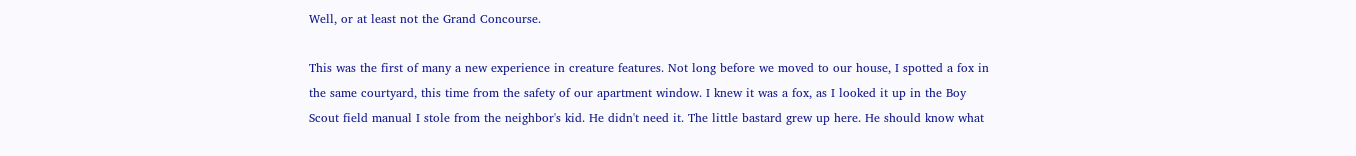Well, or at least not the Grand Concourse.

This was the first of many a new experience in creature features. Not long before we moved to our house, I spotted a fox in the same courtyard, this time from the safety of our apartment window. I knew it was a fox, as I looked it up in the Boy Scout field manual I stole from the neighbor's kid. He didn't need it. The little bastard grew up here. He should know what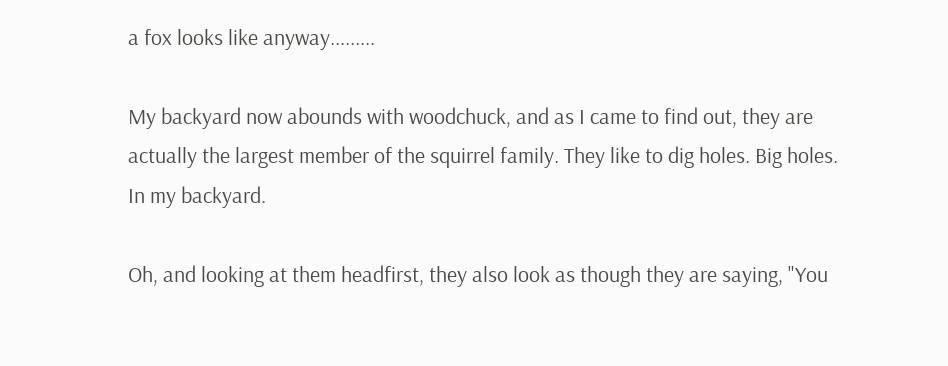a fox looks like anyway.........

My backyard now abounds with woodchuck, and as I came to find out, they are actually the largest member of the squirrel family. They like to dig holes. Big holes. In my backyard.

Oh, and looking at them headfirst, they also look as though they are saying, "You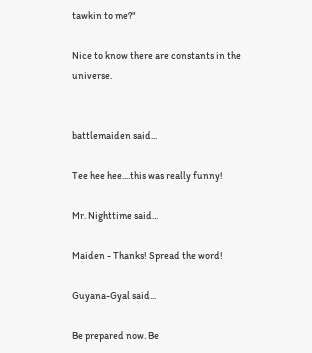tawkin to me?"

Nice to know there are constants in the universe.


battlemaiden said...

Tee hee hee....this was really funny!

Mr. Nighttime said...

Maiden - Thanks! Spread the word!

Guyana-Gyal said...

Be prepared now. Be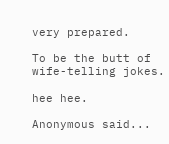very prepared.

To be the butt of wife-telling jokes.

hee hee.

Anonymous said...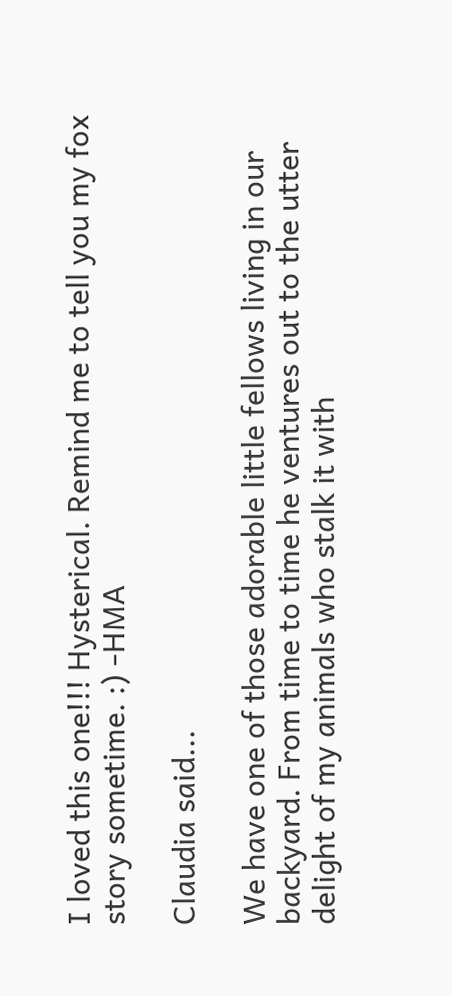I loved this one!!! Hysterical. Remind me to tell you my fox story sometime. :) -HMA

Claudia said...

We have one of those adorable little fellows living in our backyard. From time to time he ventures out to the utter delight of my animals who stalk it with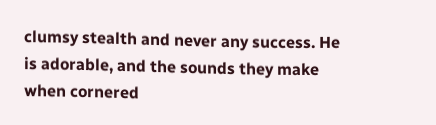clumsy stealth and never any success. He is adorable, and the sounds they make when cornered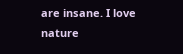are insane. I love nature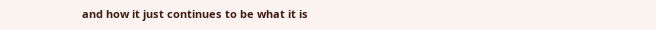and how it just continues to be what it is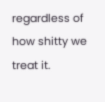regardless of how shitty we treat it.